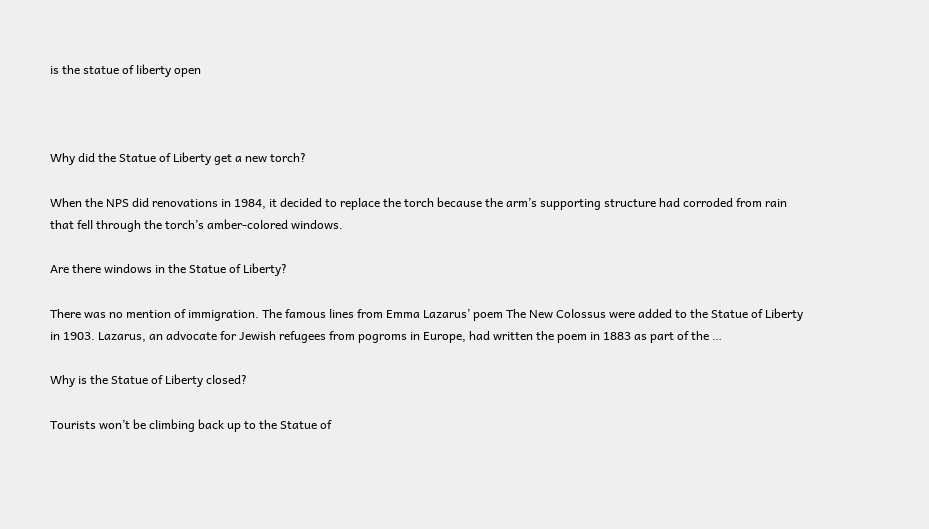is the statue of liberty open



Why did the Statue of Liberty get a new torch?

When the NPS did renovations in 1984, it decided to replace the torch because the arm’s supporting structure had corroded from rain that fell through the torch’s amber-colored windows.

Are there windows in the Statue of Liberty?

There was no mention of immigration. The famous lines from Emma Lazarus’ poem The New Colossus were added to the Statue of Liberty in 1903. Lazarus, an advocate for Jewish refugees from pogroms in Europe, had written the poem in 1883 as part of the …

Why is the Statue of Liberty closed?

Tourists won’t be climbing back up to the Statue of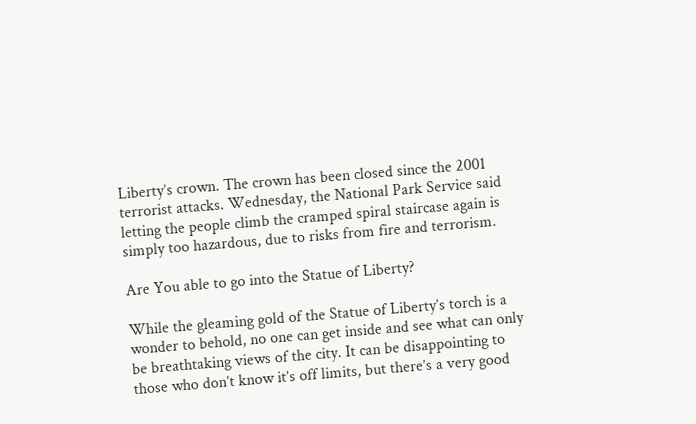Liberty’s crown. The crown has been closed since the 2001 terrorist attacks. Wednesday, the National Park Service said letting the people climb the cramped spiral staircase again is simply too hazardous, due to risks from fire and terrorism.

Are You able to go into the Statue of Liberty?

While the gleaming gold of the Statue of Liberty’s torch is a wonder to behold, no one can get inside and see what can only be breathtaking views of the city. It can be disappointing to those who don’t know it’s off limits, but there’s a very good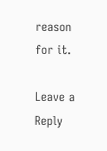reason for it.

Leave a Reply